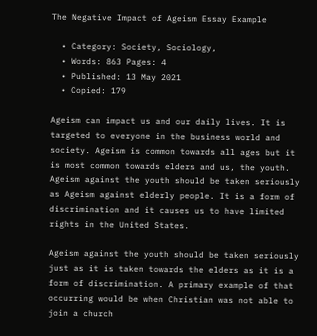The Negative Impact of Ageism Essay Example

  • Category: Society, Sociology,
  • Words: 863 Pages: 4
  • Published: 13 May 2021
  • Copied: 179

Ageism can impact us and our daily lives. It is targeted to everyone in the business world and society. Ageism is common towards all ages but it is most common towards elders and us, the youth. Ageism against the youth should be taken seriously as Ageism against elderly people. It is a form of discrimination and it causes us to have limited rights in the United States.

Ageism against the youth should be taken seriously just as it is taken towards the elders as it is a form of discrimination. A primary example of that occurring would be when Christian was not able to join a church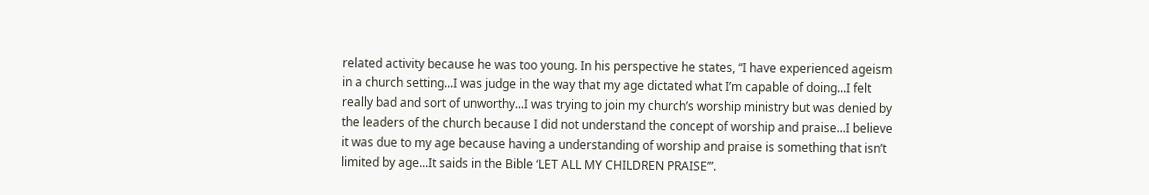related activity because he was too young. In his perspective he states, “I have experienced ageism in a church setting...I was judge in the way that my age dictated what I’m capable of doing...I felt really bad and sort of unworthy...I was trying to join my church’s worship ministry but was denied by the leaders of the church because I did not understand the concept of worship and praise...I believe it was due to my age because having a understanding of worship and praise is something that isn’t limited by age...It saids in the Bible ‘LET ALL MY CHILDREN PRAISE’”.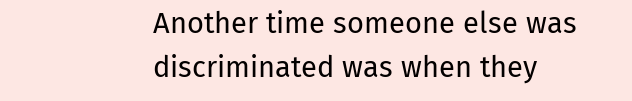Another time someone else was discriminated was when they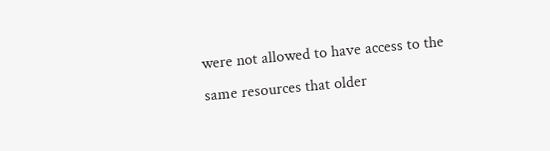were not allowed to have access to the same resources that older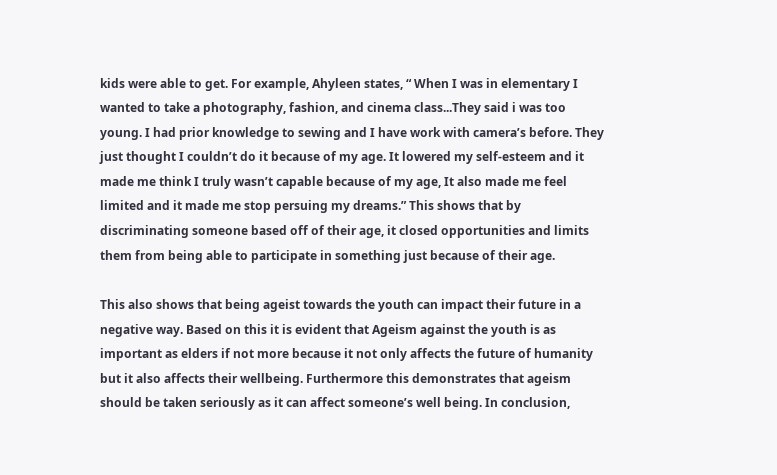kids were able to get. For example, Ahyleen states, “ When I was in elementary I wanted to take a photography, fashion, and cinema class...They said i was too young. I had prior knowledge to sewing and I have work with camera’s before. They just thought I couldn’t do it because of my age. It lowered my self-esteem and it made me think I truly wasn’t capable because of my age, It also made me feel limited and it made me stop persuing my dreams.” This shows that by discriminating someone based off of their age, it closed opportunities and limits them from being able to participate in something just because of their age.

This also shows that being ageist towards the youth can impact their future in a negative way. Based on this it is evident that Ageism against the youth is as important as elders if not more because it not only affects the future of humanity but it also affects their wellbeing. Furthermore this demonstrates that ageism should be taken seriously as it can affect someone’s well being. In conclusion,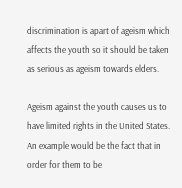discrimination is apart of ageism which affects the youth so it should be taken as serious as ageism towards elders.

Ageism against the youth causes us to have limited rights in the United States. An example would be the fact that in order for them to be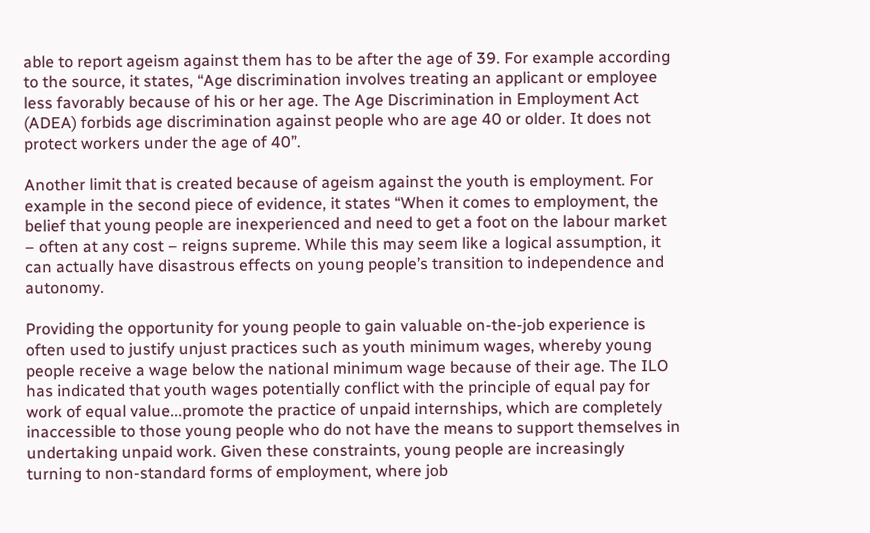able to report ageism against them has to be after the age of 39. For example according to the source, it states, “Age discrimination involves treating an applicant or employee less favorably because of his or her age. The Age Discrimination in Employment Act (ADEA) forbids age discrimination against people who are age 40 or older. It does not protect workers under the age of 40”.

Another limit that is created because of ageism against the youth is employment. For example in the second piece of evidence, it states “When it comes to employment, the belief that young people are inexperienced and need to get a foot on the labour market – often at any cost – reigns supreme. While this may seem like a logical assumption, it can actually have disastrous effects on young people’s transition to independence and autonomy.

Providing the opportunity for young people to gain valuable on-the-job experience is often used to justify unjust practices such as youth minimum wages, whereby young people receive a wage below the national minimum wage because of their age. The ILO has indicated that youth wages potentially conflict with the principle of equal pay for work of equal value...promote the practice of unpaid internships, which are completely inaccessible to those young people who do not have the means to support themselves in undertaking unpaid work. Given these constraints, young people are increasingly turning to non-standard forms of employment, where job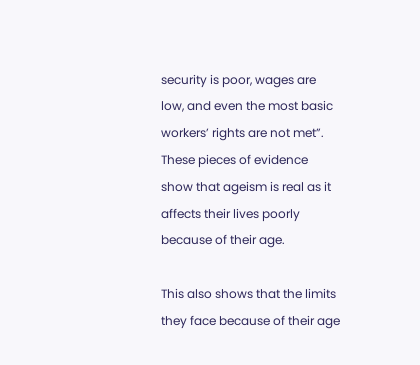security is poor, wages are low, and even the most basic workers’ rights are not met”. These pieces of evidence show that ageism is real as it affects their lives poorly because of their age.

This also shows that the limits they face because of their age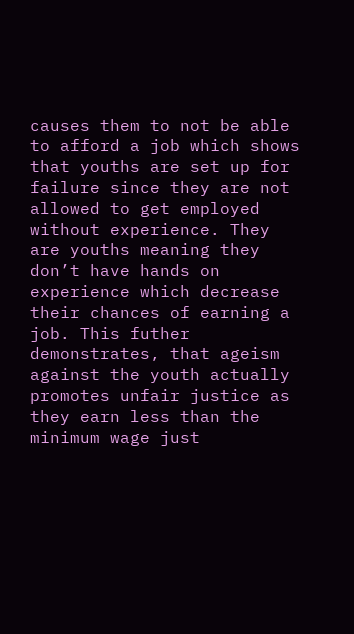causes them to not be able to afford a job which shows that youths are set up for failure since they are not allowed to get employed without experience. They are youths meaning they don’t have hands on experience which decrease their chances of earning a job. This futher demonstrates, that ageism against the youth actually promotes unfair justice as they earn less than the minimum wage just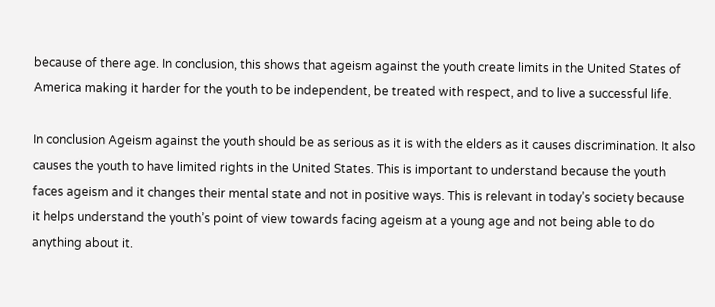because of there age. In conclusion, this shows that ageism against the youth create limits in the United States of America making it harder for the youth to be independent, be treated with respect, and to live a successful life.

In conclusion Ageism against the youth should be as serious as it is with the elders as it causes discrimination. It also causes the youth to have limited rights in the United States. This is important to understand because the youth faces ageism and it changes their mental state and not in positive ways. This is relevant in today’s society because it helps understand the youth’s point of view towards facing ageism at a young age and not being able to do anything about it.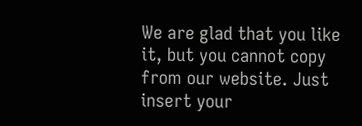We are glad that you like it, but you cannot copy from our website. Just insert your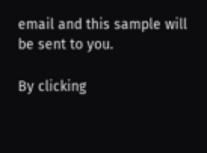email and this sample will be sent to you.

By clicking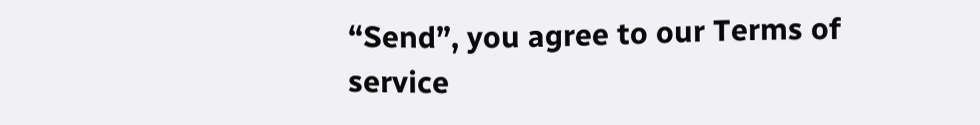“Send”, you agree to our Terms of service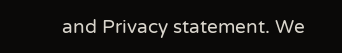and Privacy statement. We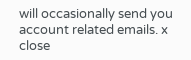will occasionally send you account related emails. x close